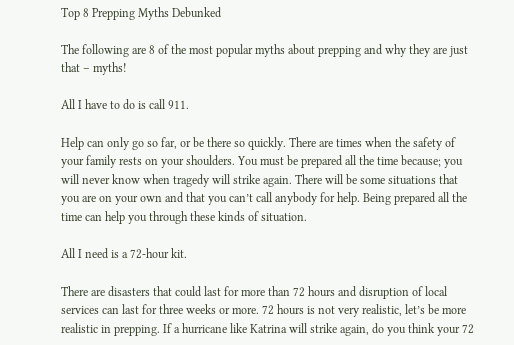Top 8 Prepping Myths Debunked

The following are 8 of the most popular myths about prepping and why they are just that – myths!

All I have to do is call 911.

Help can only go so far, or be there so quickly. There are times when the safety of your family rests on your shoulders. You must be prepared all the time because; you will never know when tragedy will strike again. There will be some situations that you are on your own and that you can’t call anybody for help. Being prepared all the time can help you through these kinds of situation.

All I need is a 72-hour kit.

There are disasters that could last for more than 72 hours and disruption of local services can last for three weeks or more. 72 hours is not very realistic, let’s be more realistic in prepping. If a hurricane like Katrina will strike again, do you think your 72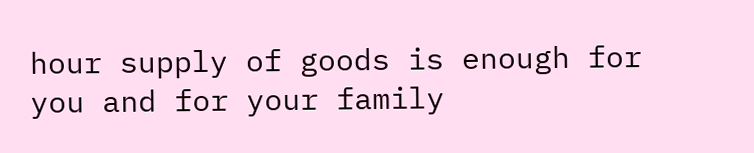hour supply of goods is enough for you and for your family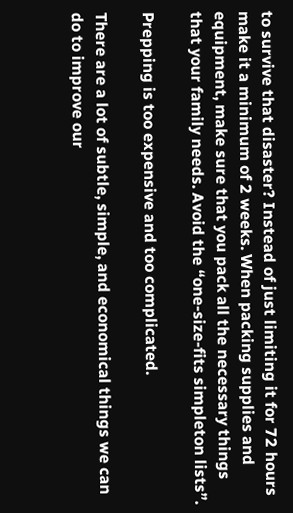to survive that disaster? Instead of just limiting it for 72 hours make it a minimum of 2 weeks. When packing supplies and equipment, make sure that you pack all the necessary things that your family needs. Avoid the “one-size-fits simpleton lists”.

Prepping is too expensive and too complicated.

There are a lot of subtle, simple, and economical things we can do to improve our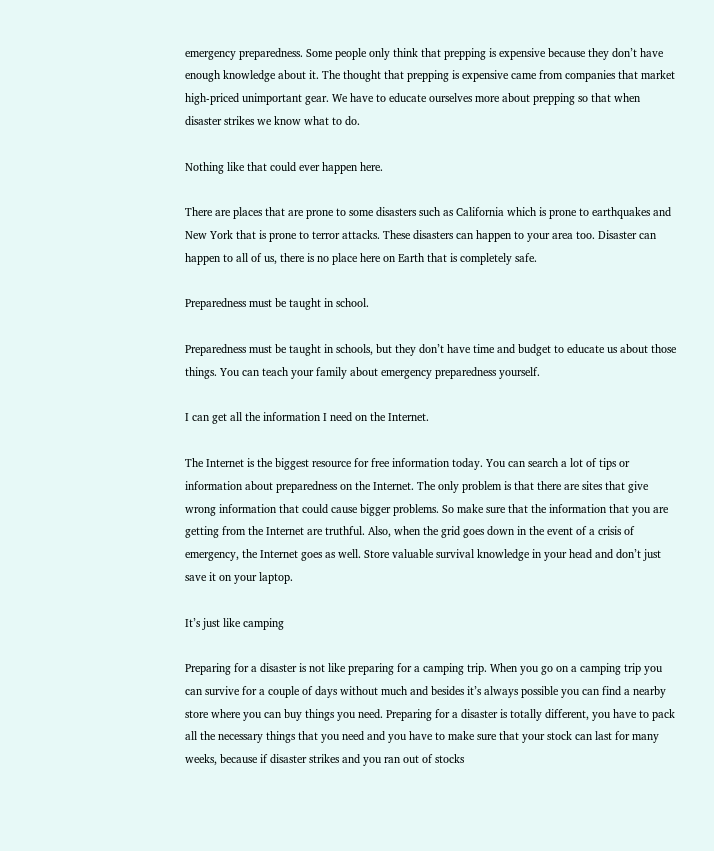emergency preparedness. Some people only think that prepping is expensive because they don’t have enough knowledge about it. The thought that prepping is expensive came from companies that market high-priced unimportant gear. We have to educate ourselves more about prepping so that when disaster strikes we know what to do.

Nothing like that could ever happen here.

There are places that are prone to some disasters such as California which is prone to earthquakes and New York that is prone to terror attacks. These disasters can happen to your area too. Disaster can happen to all of us, there is no place here on Earth that is completely safe.

Preparedness must be taught in school.

Preparedness must be taught in schools, but they don’t have time and budget to educate us about those things. You can teach your family about emergency preparedness yourself.

I can get all the information I need on the Internet.

The Internet is the biggest resource for free information today. You can search a lot of tips or information about preparedness on the Internet. The only problem is that there are sites that give wrong information that could cause bigger problems. So make sure that the information that you are getting from the Internet are truthful. Also, when the grid goes down in the event of a crisis of emergency, the Internet goes as well. Store valuable survival knowledge in your head and don’t just save it on your laptop.

It’s just like camping

Preparing for a disaster is not like preparing for a camping trip. When you go on a camping trip you can survive for a couple of days without much and besides it’s always possible you can find a nearby store where you can buy things you need. Preparing for a disaster is totally different, you have to pack all the necessary things that you need and you have to make sure that your stock can last for many weeks, because if disaster strikes and you ran out of stocks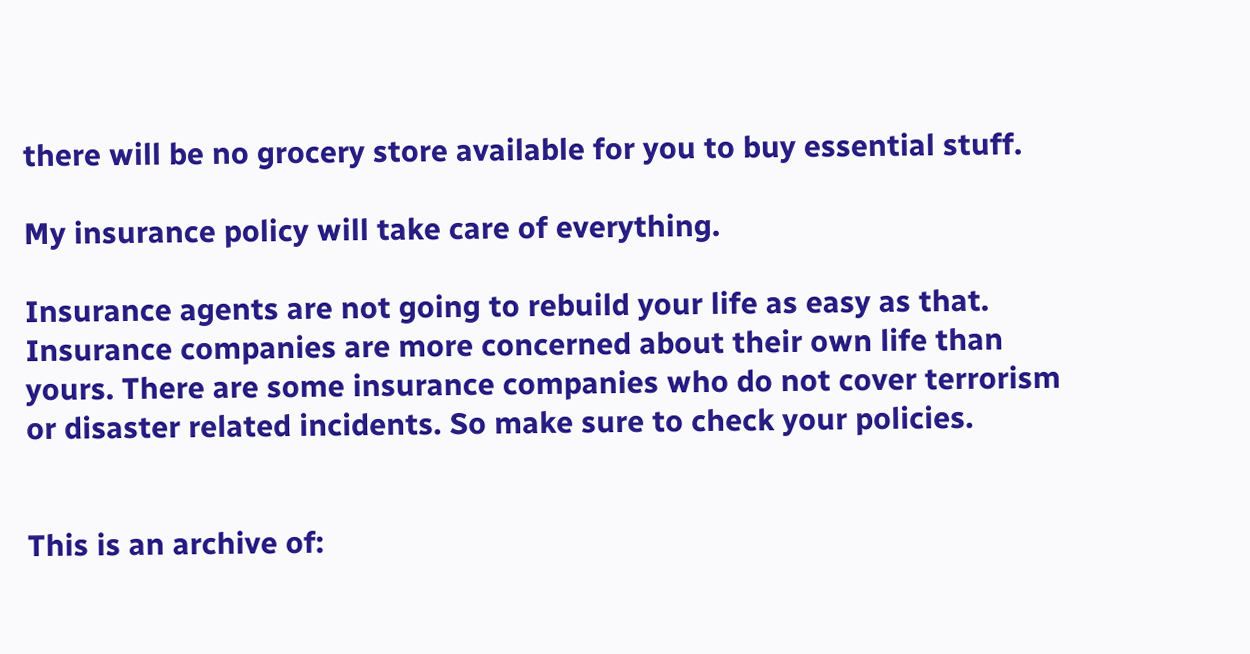there will be no grocery store available for you to buy essential stuff.

My insurance policy will take care of everything.

Insurance agents are not going to rebuild your life as easy as that. Insurance companies are more concerned about their own life than yours. There are some insurance companies who do not cover terrorism or disaster related incidents. So make sure to check your policies.


This is an archive of: